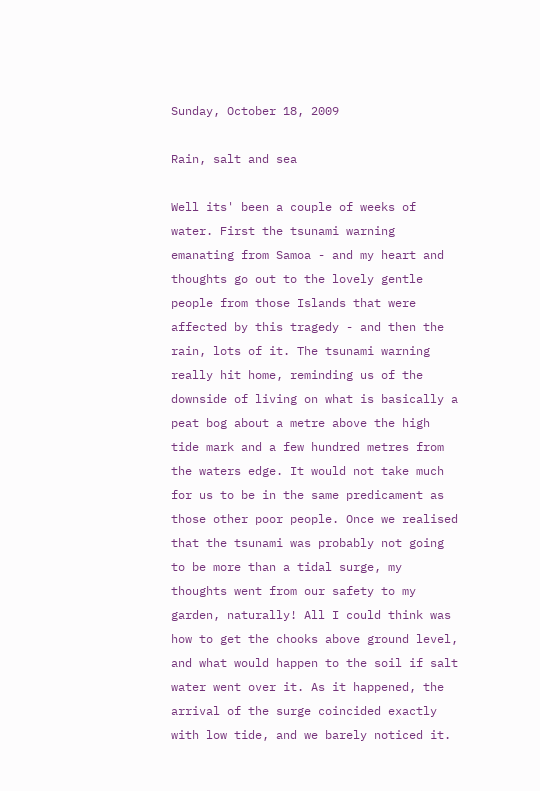Sunday, October 18, 2009

Rain, salt and sea

Well its' been a couple of weeks of water. First the tsunami warning emanating from Samoa - and my heart and thoughts go out to the lovely gentle people from those Islands that were affected by this tragedy - and then the rain, lots of it. The tsunami warning really hit home, reminding us of the downside of living on what is basically a peat bog about a metre above the high tide mark and a few hundred metres from the waters edge. It would not take much for us to be in the same predicament as those other poor people. Once we realised that the tsunami was probably not going to be more than a tidal surge, my thoughts went from our safety to my garden, naturally! All I could think was how to get the chooks above ground level, and what would happen to the soil if salt water went over it. As it happened, the arrival of the surge coincided exactly with low tide, and we barely noticed it.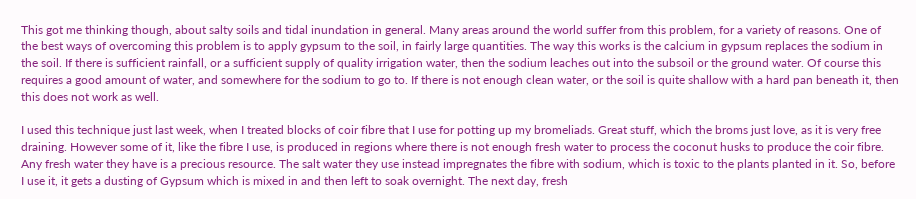This got me thinking though, about salty soils and tidal inundation in general. Many areas around the world suffer from this problem, for a variety of reasons. One of the best ways of overcoming this problem is to apply gypsum to the soil, in fairly large quantities. The way this works is the calcium in gypsum replaces the sodium in the soil. If there is sufficient rainfall, or a sufficient supply of quality irrigation water, then the sodium leaches out into the subsoil or the ground water. Of course this requires a good amount of water, and somewhere for the sodium to go to. If there is not enough clean water, or the soil is quite shallow with a hard pan beneath it, then this does not work as well.

I used this technique just last week, when I treated blocks of coir fibre that I use for potting up my bromeliads. Great stuff, which the broms just love, as it is very free draining. However some of it, like the fibre I use, is produced in regions where there is not enough fresh water to process the coconut husks to produce the coir fibre. Any fresh water they have is a precious resource. The salt water they use instead impregnates the fibre with sodium, which is toxic to the plants planted in it. So, before I use it, it gets a dusting of Gypsum which is mixed in and then left to soak overnight. The next day, fresh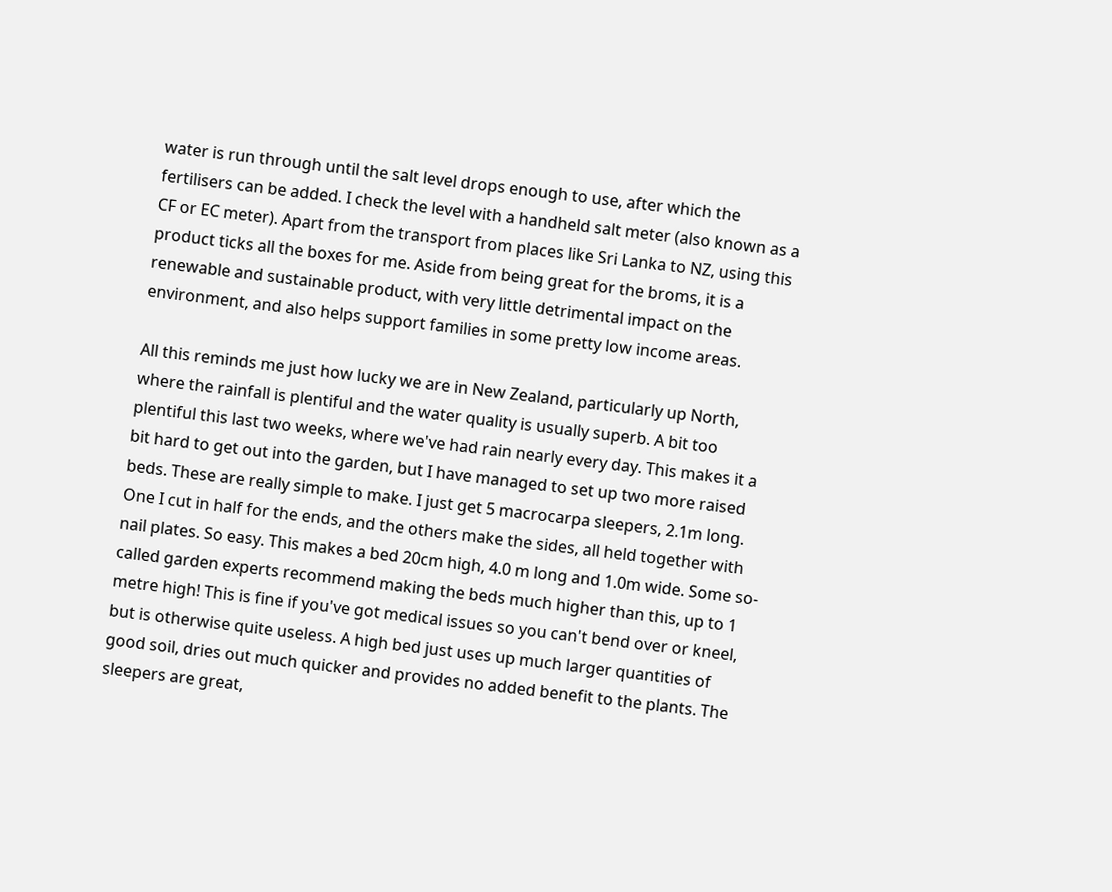water is run through until the salt level drops enough to use, after which the fertilisers can be added. I check the level with a handheld salt meter (also known as a CF or EC meter). Apart from the transport from places like Sri Lanka to NZ, using this product ticks all the boxes for me. Aside from being great for the broms, it is a renewable and sustainable product, with very little detrimental impact on the environment, and also helps support families in some pretty low income areas.

All this reminds me just how lucky we are in New Zealand, particularly up North, where the rainfall is plentiful and the water quality is usually superb. A bit too plentiful this last two weeks, where we've had rain nearly every day. This makes it a bit hard to get out into the garden, but I have managed to set up two more raised beds. These are really simple to make. I just get 5 macrocarpa sleepers, 2.1m long. One I cut in half for the ends, and the others make the sides, all held together with nail plates. So easy. This makes a bed 20cm high, 4.0 m long and 1.0m wide. Some so-called garden experts recommend making the beds much higher than this, up to 1 metre high! This is fine if you've got medical issues so you can't bend over or kneel, but is otherwise quite useless. A high bed just uses up much larger quantities of good soil, dries out much quicker and provides no added benefit to the plants. The sleepers are great,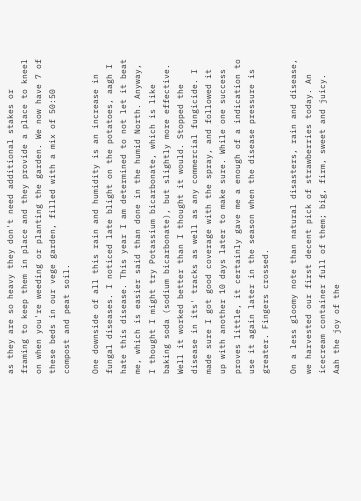as they are so heavy they don't need additional stakes or framing to keep them in place and they provide a place to kneel on when you're weeding or planting the garden. We now have 7 of these beds in our vege garden, filled with a mix of 50:50 compost and peat soil.

One downside of all this rain and humidity is an increase in fungal diseases. I noticed late blight on the potatoes, aagh I hate this disease. This year I am determined to not let it beat me, which is easier said than done in the humid North. Anyway, I thought I might try Potassium bicarbonate, which is like baking soda (sodium bicarbonate), but slightly more effective. Well it worked better than I thought it would. Stopped the disease in its' tracks as well as any commercial fungicide. I made sure I got good coverage with the spray, and followed it up with another 10 days later to make sure. While one success proves little, it certainly gave me a enough of a indication to use it again later in the season when the disease pressure is greater. Fingers crossed.

On a less gloomy note than natural disasters, rain and disease, we harvested our first decent pick of strawberries today. An icecream container full of them; big, firm, sweet and juicy. Aah the joy of the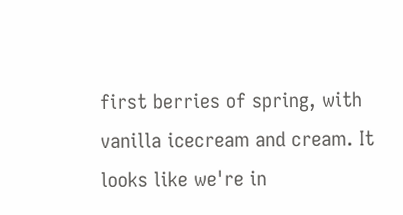first berries of spring, with vanilla icecream and cream. It looks like we're in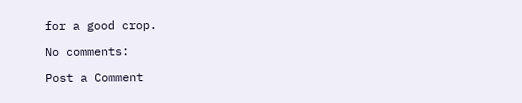for a good crop.

No comments:

Post a Comment